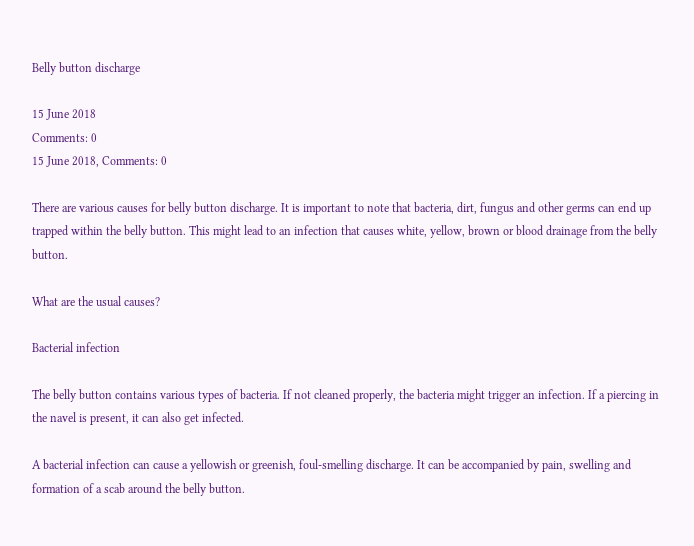Belly button discharge

15 June 2018
Comments: 0
15 June 2018, Comments: 0

There are various causes for belly button discharge. It is important to note that bacteria, dirt, fungus and other germs can end up trapped within the belly button. This might lead to an infection that causes white, yellow, brown or blood drainage from the belly button.

What are the usual causes?

Bacterial infection

The belly button contains various types of bacteria. If not cleaned properly, the bacteria might trigger an infection. If a piercing in the navel is present, it can also get infected.

A bacterial infection can cause a yellowish or greenish, foul-smelling discharge. It can be accompanied by pain, swelling and formation of a scab around the belly button.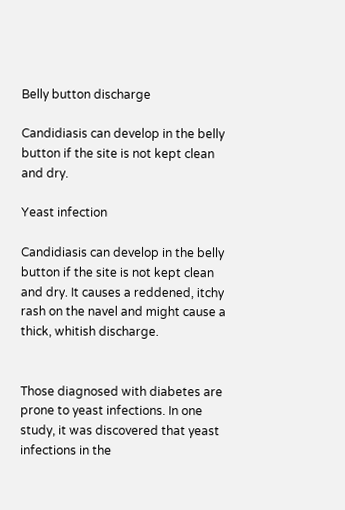Belly button discharge

Candidiasis can develop in the belly button if the site is not kept clean and dry.

Yeast infection

Candidiasis can develop in the belly button if the site is not kept clean and dry. It causes a reddened, itchy rash on the navel and might cause a thick, whitish discharge.


Those diagnosed with diabetes are prone to yeast infections. In one study, it was discovered that yeast infections in the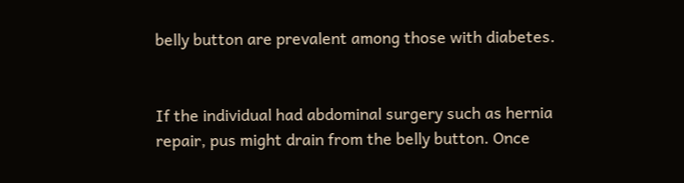belly button are prevalent among those with diabetes.


If the individual had abdominal surgery such as hernia repair, pus might drain from the belly button. Once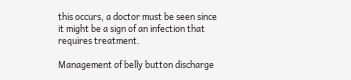this occurs, a doctor must be seen since it might be a sign of an infection that requires treatment.

Management of belly button discharge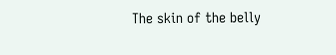The skin of the belly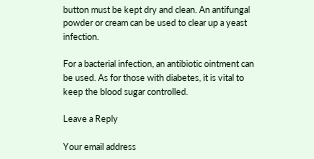button must be kept dry and clean. An antifungal powder or cream can be used to clear up a yeast infection.

For a bacterial infection, an antibiotic ointment can be used. As for those with diabetes, it is vital to keep the blood sugar controlled.

Leave a Reply

Your email address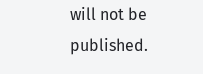will not be published.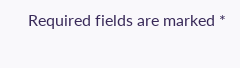Required fields are marked *